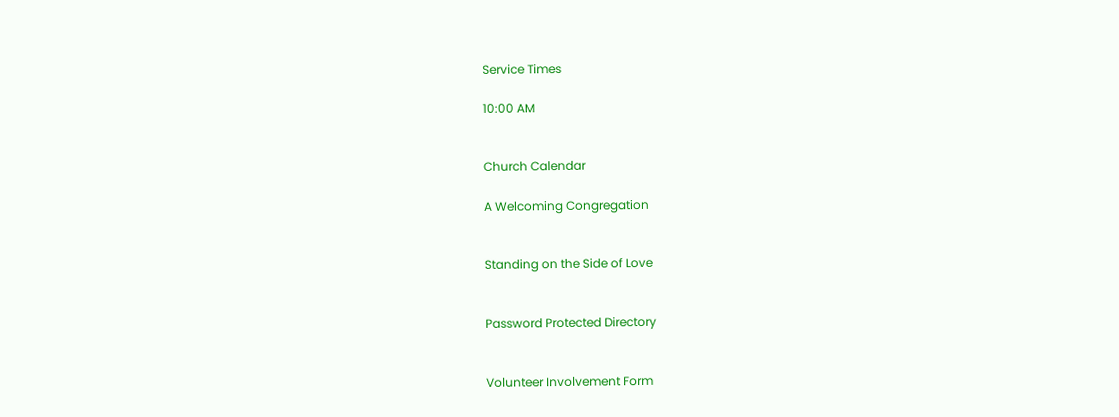Service Times

10:00 AM


Church Calendar

A Welcoming Congregation


Standing on the Side of Love


Password Protected Directory


Volunteer Involvement Form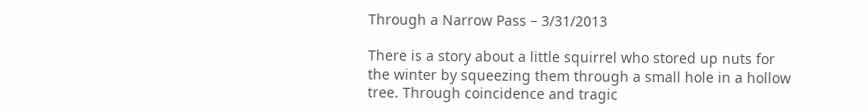Through a Narrow Pass – 3/31/2013

There is a story about a little squirrel who stored up nuts for the winter by squeezing them through a small hole in a hollow tree. Through coincidence and tragic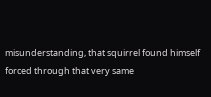misunderstanding, that squirrel found himself forced through that very same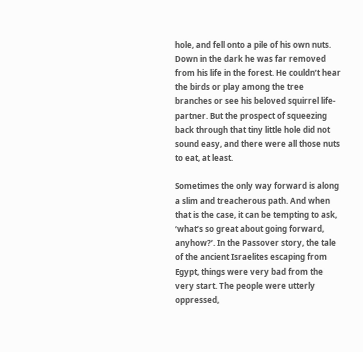hole, and fell onto a pile of his own nuts. Down in the dark he was far removed from his life in the forest. He couldn’t hear the birds or play among the tree branches or see his beloved squirrel life-partner. But the prospect of squeezing back through that tiny little hole did not sound easy, and there were all those nuts to eat, at least.

Sometimes the only way forward is along a slim and treacherous path. And when that is the case, it can be tempting to ask, ‘what’s so great about going forward, anyhow?’. In the Passover story, the tale of the ancient Israelites escaping from Egypt, things were very bad from the very start. The people were utterly oppressed,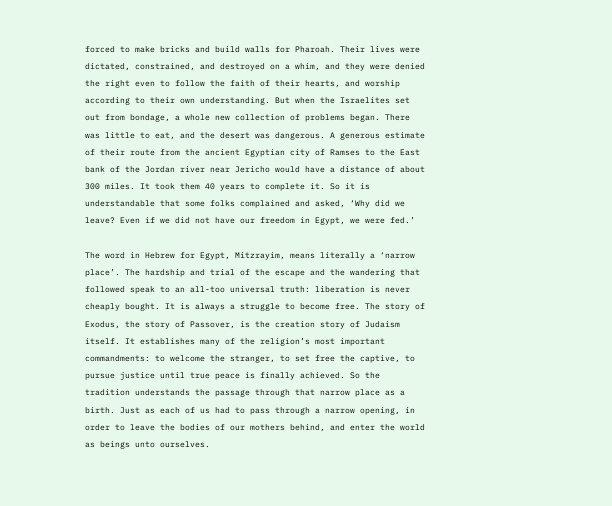forced to make bricks and build walls for Pharoah. Their lives were dictated, constrained, and destroyed on a whim, and they were denied the right even to follow the faith of their hearts, and worship according to their own understanding. But when the Israelites set out from bondage, a whole new collection of problems began. There was little to eat, and the desert was dangerous. A generous estimate of their route from the ancient Egyptian city of Ramses to the East bank of the Jordan river near Jericho would have a distance of about 300 miles. It took them 40 years to complete it. So it is understandable that some folks complained and asked, ‘Why did we leave? Even if we did not have our freedom in Egypt, we were fed.’

The word in Hebrew for Egypt, Mitzrayim, means literally a ‘narrow place’. The hardship and trial of the escape and the wandering that followed speak to an all-too universal truth: liberation is never cheaply bought. It is always a struggle to become free. The story of Exodus, the story of Passover, is the creation story of Judaism itself. It establishes many of the religion’s most important commandments: to welcome the stranger, to set free the captive, to pursue justice until true peace is finally achieved. So the tradition understands the passage through that narrow place as a birth. Just as each of us had to pass through a narrow opening, in order to leave the bodies of our mothers behind, and enter the world as beings unto ourselves.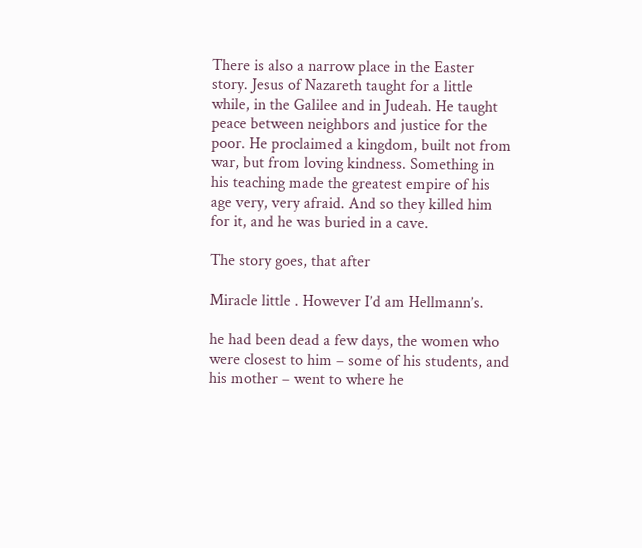There is also a narrow place in the Easter story. Jesus of Nazareth taught for a little while, in the Galilee and in Judeah. He taught peace between neighbors and justice for the poor. He proclaimed a kingdom, built not from war, but from loving kindness. Something in his teaching made the greatest empire of his age very, very afraid. And so they killed him for it, and he was buried in a cave.

The story goes, that after

Miracle little . However I’d am Hellmann’s.

he had been dead a few days, the women who were closest to him – some of his students, and his mother – went to where he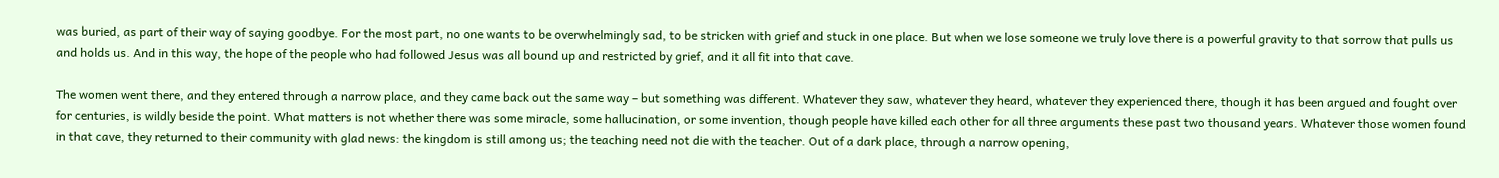was buried, as part of their way of saying goodbye. For the most part, no one wants to be overwhelmingly sad, to be stricken with grief and stuck in one place. But when we lose someone we truly love there is a powerful gravity to that sorrow that pulls us and holds us. And in this way, the hope of the people who had followed Jesus was all bound up and restricted by grief, and it all fit into that cave.

The women went there, and they entered through a narrow place, and they came back out the same way – but something was different. Whatever they saw, whatever they heard, whatever they experienced there, though it has been argued and fought over for centuries, is wildly beside the point. What matters is not whether there was some miracle, some hallucination, or some invention, though people have killed each other for all three arguments these past two thousand years. Whatever those women found in that cave, they returned to their community with glad news: the kingdom is still among us; the teaching need not die with the teacher. Out of a dark place, through a narrow opening,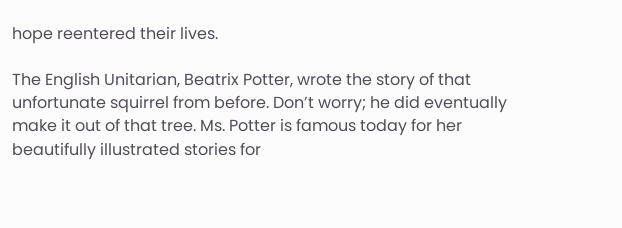hope reentered their lives.

The English Unitarian, Beatrix Potter, wrote the story of that unfortunate squirrel from before. Don’t worry; he did eventually make it out of that tree. Ms. Potter is famous today for her beautifully illustrated stories for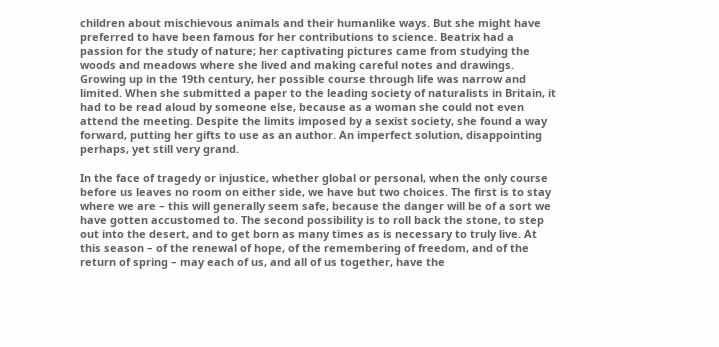children about mischievous animals and their humanlike ways. But she might have preferred to have been famous for her contributions to science. Beatrix had a passion for the study of nature; her captivating pictures came from studying the woods and meadows where she lived and making careful notes and drawings. Growing up in the 19th century, her possible course through life was narrow and limited. When she submitted a paper to the leading society of naturalists in Britain, it had to be read aloud by someone else, because as a woman she could not even attend the meeting. Despite the limits imposed by a sexist society, she found a way forward, putting her gifts to use as an author. An imperfect solution, disappointing perhaps, yet still very grand.

In the face of tragedy or injustice, whether global or personal, when the only course before us leaves no room on either side, we have but two choices. The first is to stay where we are – this will generally seem safe, because the danger will be of a sort we have gotten accustomed to. The second possibility is to roll back the stone, to step out into the desert, and to get born as many times as is necessary to truly live. At this season – of the renewal of hope, of the remembering of freedom, and of the return of spring – may each of us, and all of us together, have the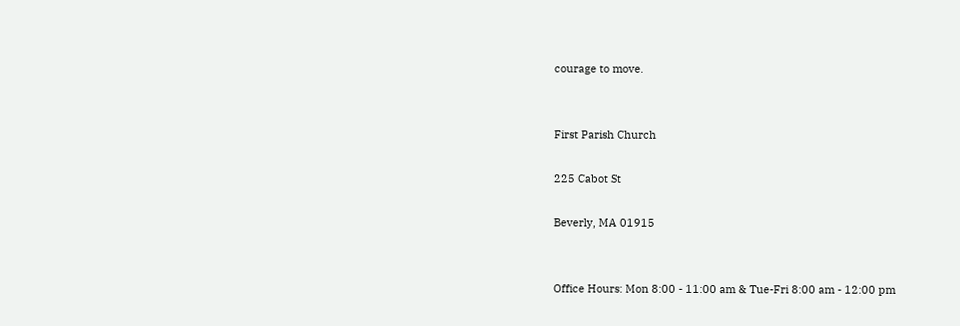courage to move.


First Parish Church

225 Cabot St

Beverly, MA 01915


Office Hours: Mon 8:00 - 11:00 am & Tue-Fri 8:00 am - 12:00 pm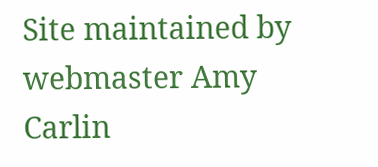Site maintained by webmaster Amy Carlin